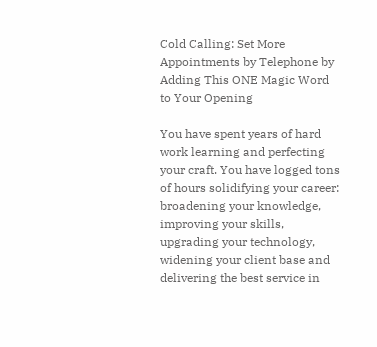Cold Calling: Set More Appointments by Telephone by Adding This ONE Magic Word to Your Opening

You have spent years of hard work learning and perfecting your craft. You have logged tons of hours solidifying your career: broadening your knowledge, improving your skills, upgrading your technology, widening your client base and delivering the best service in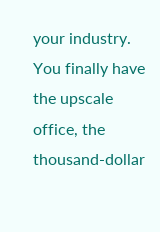your industry. You finally have the upscale office, the thousand-dollar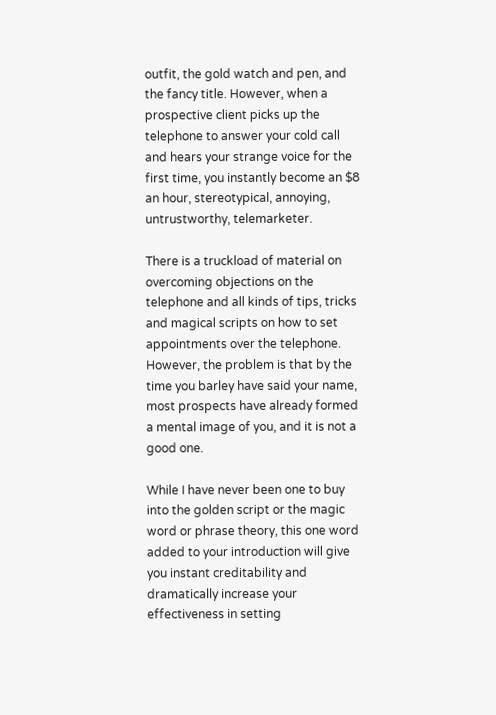outfit, the gold watch and pen, and the fancy title. However, when a prospective client picks up the telephone to answer your cold call and hears your strange voice for the first time, you instantly become an $8 an hour, stereotypical, annoying, untrustworthy, telemarketer.

There is a truckload of material on overcoming objections on the telephone and all kinds of tips, tricks and magical scripts on how to set appointments over the telephone. However, the problem is that by the time you barley have said your name, most prospects have already formed a mental image of you, and it is not a good one.

While I have never been one to buy into the golden script or the magic word or phrase theory, this one word added to your introduction will give you instant creditability and dramatically increase your effectiveness in setting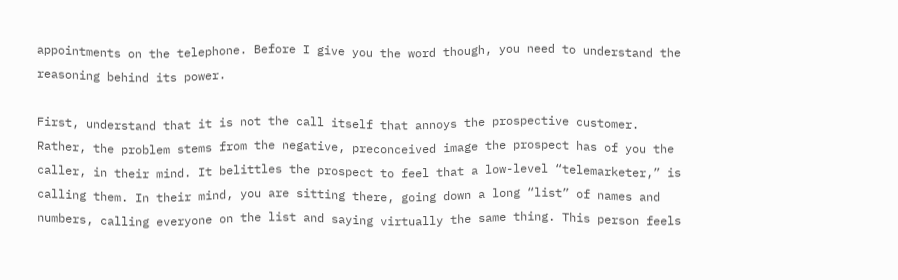appointments on the telephone. Before I give you the word though, you need to understand the reasoning behind its power.

First, understand that it is not the call itself that annoys the prospective customer. Rather, the problem stems from the negative, preconceived image the prospect has of you the caller, in their mind. It belittles the prospect to feel that a low-level “telemarketer,” is calling them. In their mind, you are sitting there, going down a long “list” of names and numbers, calling everyone on the list and saying virtually the same thing. This person feels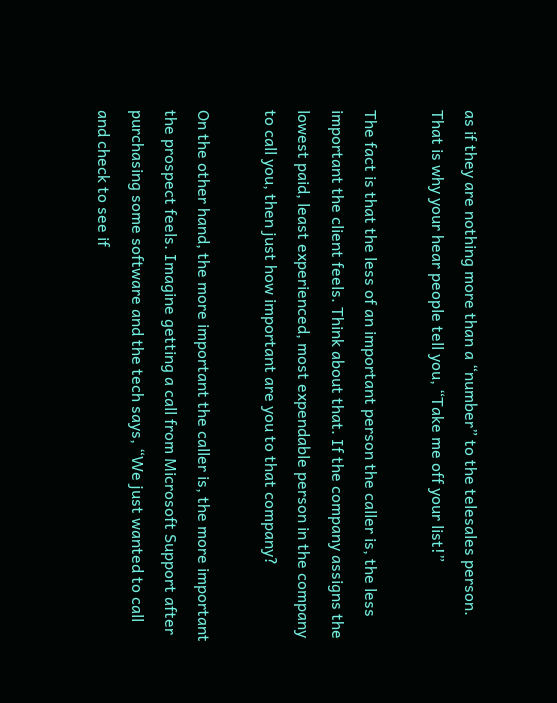as if they are nothing more than a “number” to the telesales person. That is why your hear people tell you, “Take me off your list!”

The fact is that the less of an important person the caller is, the less important the client feels. Think about that. If the company assigns the lowest paid, least experienced, most expendable person in the company to call you, then just how important are you to that company?

On the other hand, the more important the caller is, the more important the prospect feels. Imagine getting a call from Microsoft Support after purchasing some software and the tech says, “We just wanted to call and check to see if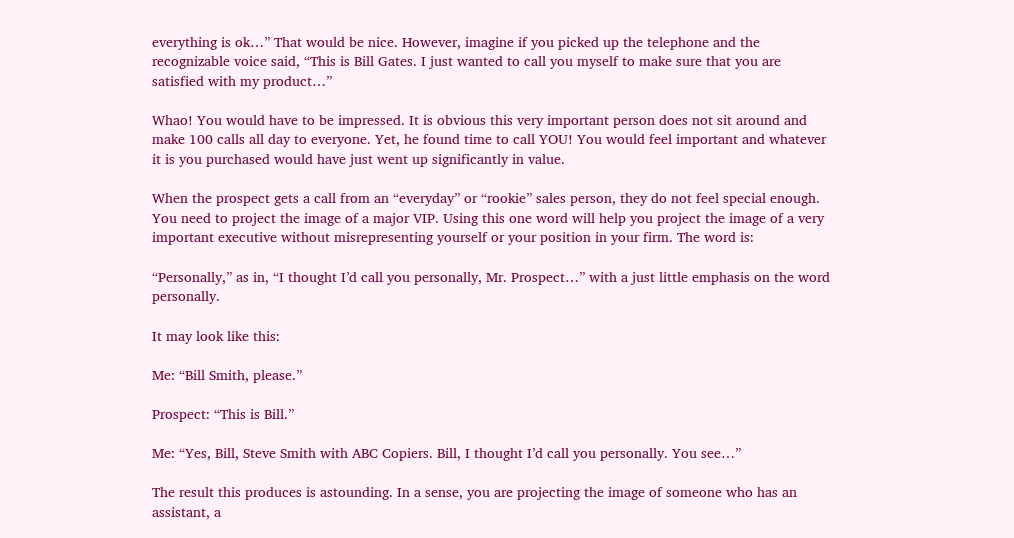everything is ok…” That would be nice. However, imagine if you picked up the telephone and the recognizable voice said, “This is Bill Gates. I just wanted to call you myself to make sure that you are satisfied with my product…”

Whao! You would have to be impressed. It is obvious this very important person does not sit around and make 100 calls all day to everyone. Yet, he found time to call YOU! You would feel important and whatever it is you purchased would have just went up significantly in value.

When the prospect gets a call from an “everyday” or “rookie” sales person, they do not feel special enough. You need to project the image of a major VIP. Using this one word will help you project the image of a very important executive without misrepresenting yourself or your position in your firm. The word is:

“Personally,” as in, “I thought I’d call you personally, Mr. Prospect…” with a just little emphasis on the word personally.

It may look like this:

Me: “Bill Smith, please.”

Prospect: “This is Bill.”

Me: “Yes, Bill, Steve Smith with ABC Copiers. Bill, I thought I’d call you personally. You see…”

The result this produces is astounding. In a sense, you are projecting the image of someone who has an assistant, a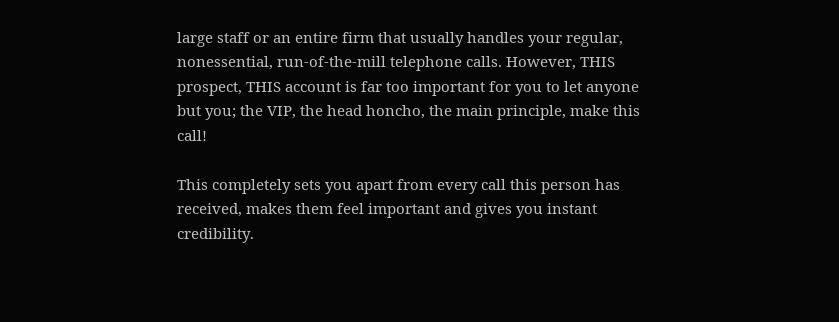large staff or an entire firm that usually handles your regular, nonessential, run-of-the-mill telephone calls. However, THIS prospect, THIS account is far too important for you to let anyone but you; the VIP, the head honcho, the main principle, make this call!

This completely sets you apart from every call this person has received, makes them feel important and gives you instant credibility.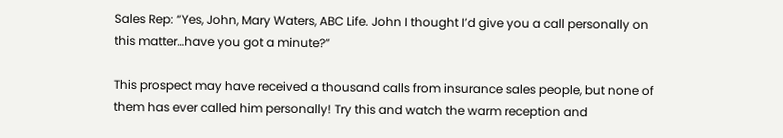Sales Rep: “Yes, John, Mary Waters, ABC Life. John I thought I’d give you a call personally on this matter…have you got a minute?”

This prospect may have received a thousand calls from insurance sales people, but none of them has ever called him personally! Try this and watch the warm reception and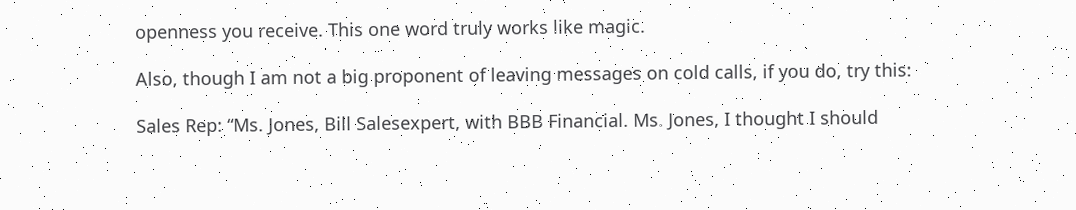openness you receive. This one word truly works like magic.

Also, though I am not a big proponent of leaving messages on cold calls, if you do, try this:

Sales Rep: “Ms. Jones, Bill Salesexpert, with BBB Financial. Ms. Jones, I thought I should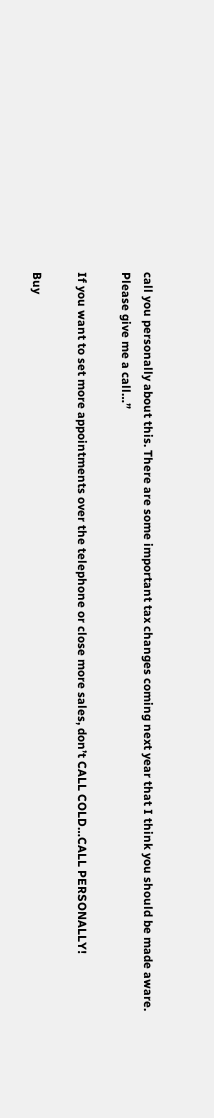call you personally about this. There are some important tax changes coming next year that I think you should be made aware. Please give me a call…”

If you want to set more appointments over the telephone or close more sales, don’t CALL COLD…CALL PERSONALLY!

Buy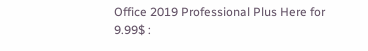Office 2019 Professional Plus Here for 9.99$ :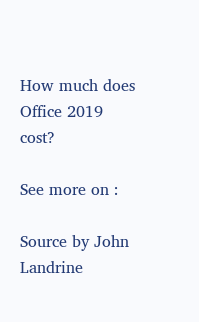How much does Office 2019 cost?

See more on :

Source by John Landrine